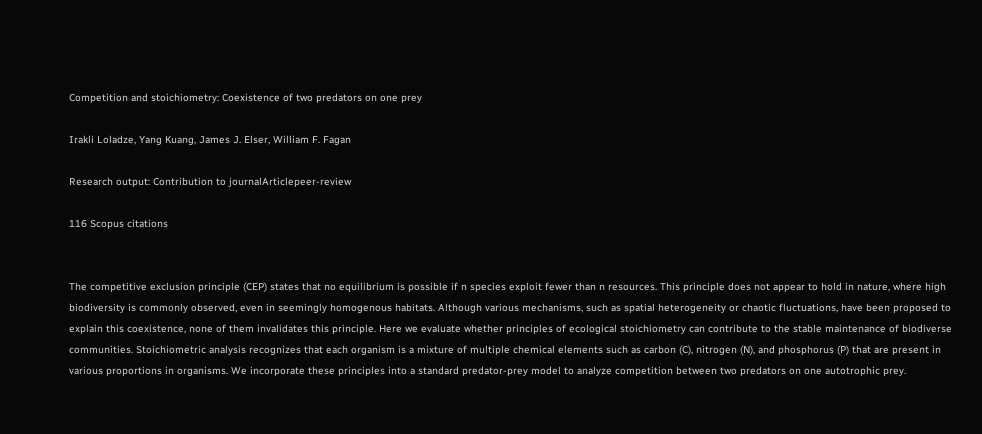Competition and stoichiometry: Coexistence of two predators on one prey

Irakli Loladze, Yang Kuang, James J. Elser, William F. Fagan

Research output: Contribution to journalArticlepeer-review

116 Scopus citations


The competitive exclusion principle (CEP) states that no equilibrium is possible if n species exploit fewer than n resources. This principle does not appear to hold in nature, where high biodiversity is commonly observed, even in seemingly homogenous habitats. Although various mechanisms, such as spatial heterogeneity or chaotic fluctuations, have been proposed to explain this coexistence, none of them invalidates this principle. Here we evaluate whether principles of ecological stoichiometry can contribute to the stable maintenance of biodiverse communities. Stoichiometric analysis recognizes that each organism is a mixture of multiple chemical elements such as carbon (C), nitrogen (N), and phosphorus (P) that are present in various proportions in organisms. We incorporate these principles into a standard predator-prey model to analyze competition between two predators on one autotrophic prey.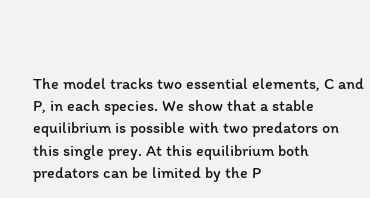The model tracks two essential elements, C and P, in each species. We show that a stable equilibrium is possible with two predators on this single prey. At this equilibrium both predators can be limited by the P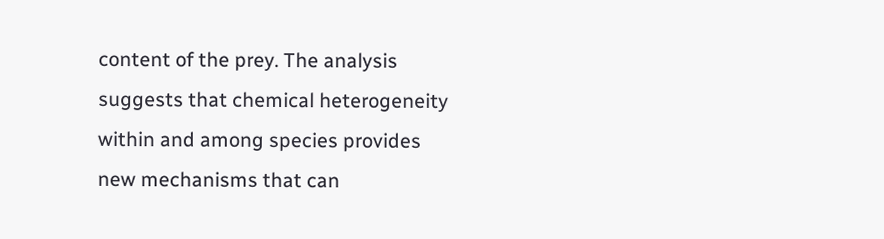content of the prey. The analysis suggests that chemical heterogeneity within and among species provides new mechanisms that can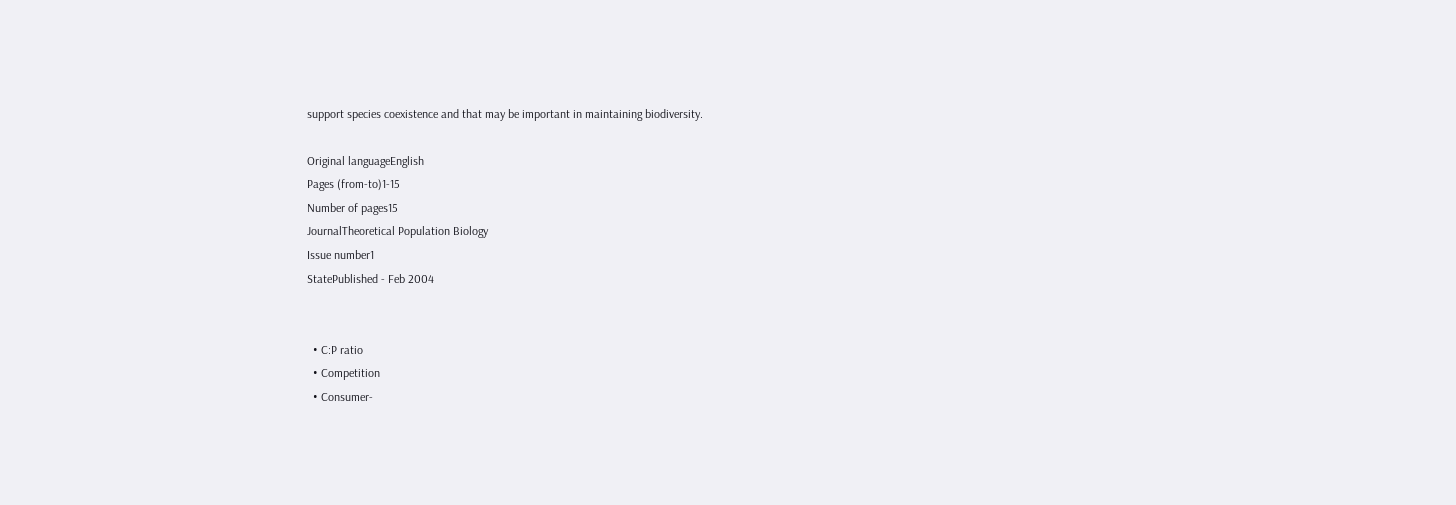support species coexistence and that may be important in maintaining biodiversity.

Original languageEnglish
Pages (from-to)1-15
Number of pages15
JournalTheoretical Population Biology
Issue number1
StatePublished - Feb 2004


  • C:P ratio
  • Competition
  • Consumer-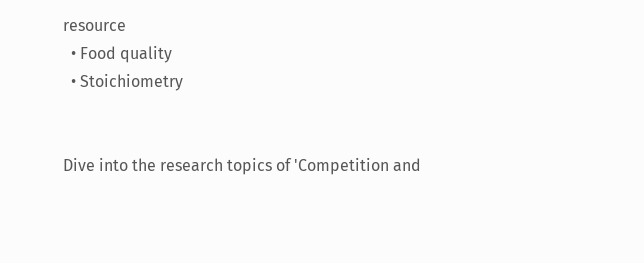resource
  • Food quality
  • Stoichiometry


Dive into the research topics of 'Competition and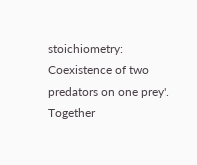stoichiometry: Coexistence of two predators on one prey'. Together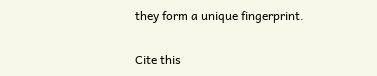they form a unique fingerprint.

Cite this